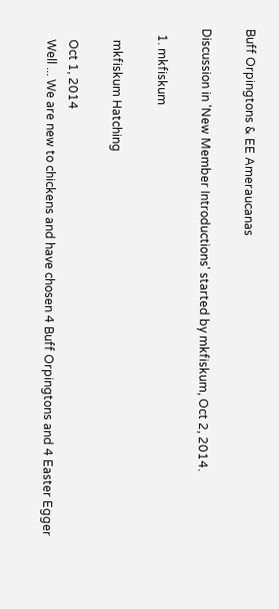Buff Orpingtons & EE Ameraucanas

Discussion in 'New Member Introductions' started by mkfiskum, Oct 2, 2014.

  1. mkfiskum

    mkfiskum Hatching

    Oct 1, 2014
    Well ... We are new to chickens and have chosen 4 Buff Orpingtons and 4 Easter Egger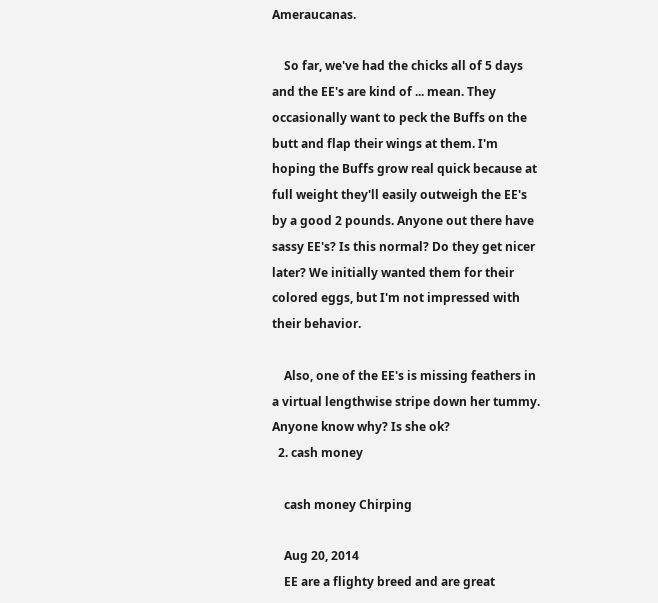Ameraucanas.

    So far, we've had the chicks all of 5 days and the EE's are kind of ... mean. They occasionally want to peck the Buffs on the butt and flap their wings at them. I'm hoping the Buffs grow real quick because at full weight they'll easily outweigh the EE's by a good 2 pounds. Anyone out there have sassy EE's? Is this normal? Do they get nicer later? We initially wanted them for their colored eggs, but I'm not impressed with their behavior.

    Also, one of the EE's is missing feathers in a virtual lengthwise stripe down her tummy. Anyone know why? Is she ok?
  2. cash money

    cash money Chirping

    Aug 20, 2014
    EE are a flighty breed and are great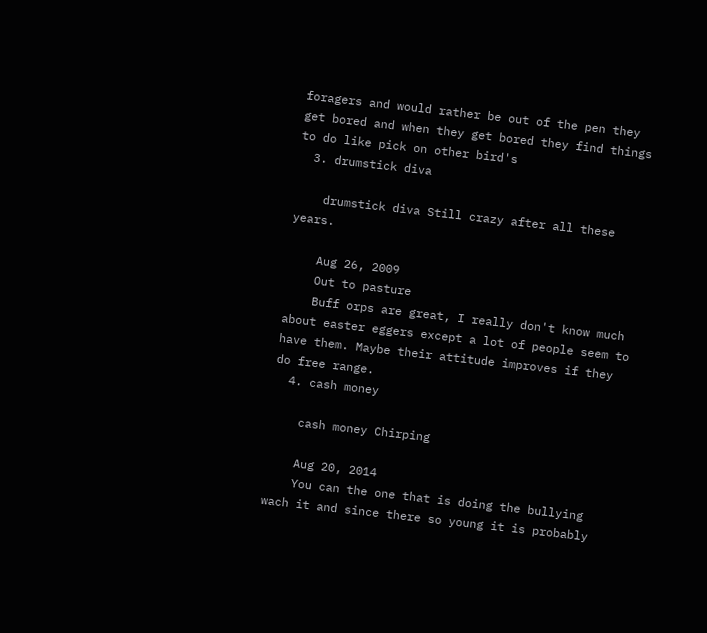foragers and would rather be out of the pen they get bored and when they get bored they find things to do like pick on other bird's
  3. drumstick diva

    drumstick diva Still crazy after all these years.

    Aug 26, 2009
    Out to pasture
    Buff orps are great, I really don't know much about easter eggers except a lot of people seem to have them. Maybe their attitude improves if they do free range.
  4. cash money

    cash money Chirping

    Aug 20, 2014
    You can the one that is doing the bullying wach it and since there so young it is probably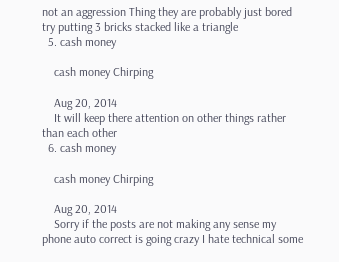not an aggression Thing they are probably just bored try putting 3 bricks stacked like a triangle
  5. cash money

    cash money Chirping

    Aug 20, 2014
    It will keep there attention on other things rather than each other
  6. cash money

    cash money Chirping

    Aug 20, 2014
    Sorry if the posts are not making any sense my phone auto correct is going crazy I hate technical some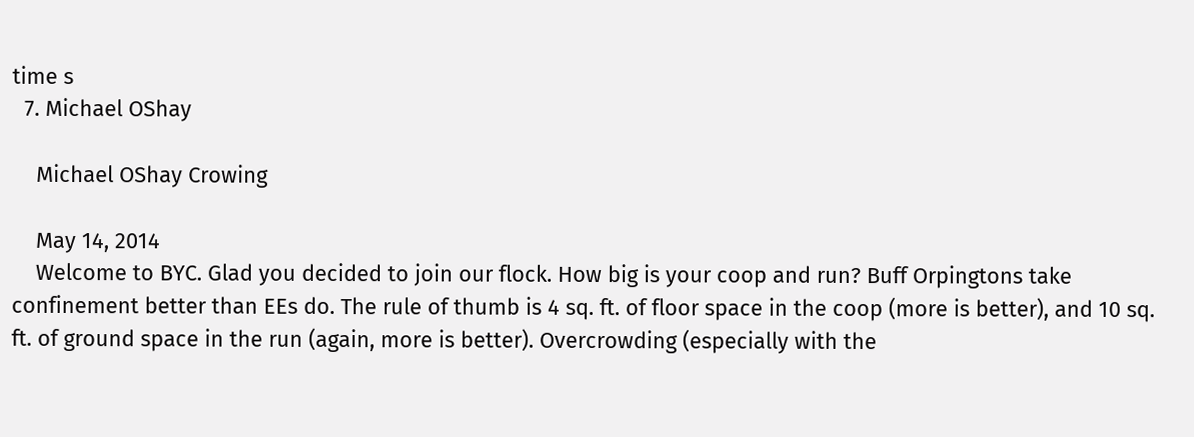time s
  7. Michael OShay

    Michael OShay Crowing

    May 14, 2014
    Welcome to BYC. Glad you decided to join our flock. How big is your coop and run? Buff Orpingtons take confinement better than EEs do. The rule of thumb is 4 sq. ft. of floor space in the coop (more is better), and 10 sq. ft. of ground space in the run (again, more is better). Overcrowding (especially with the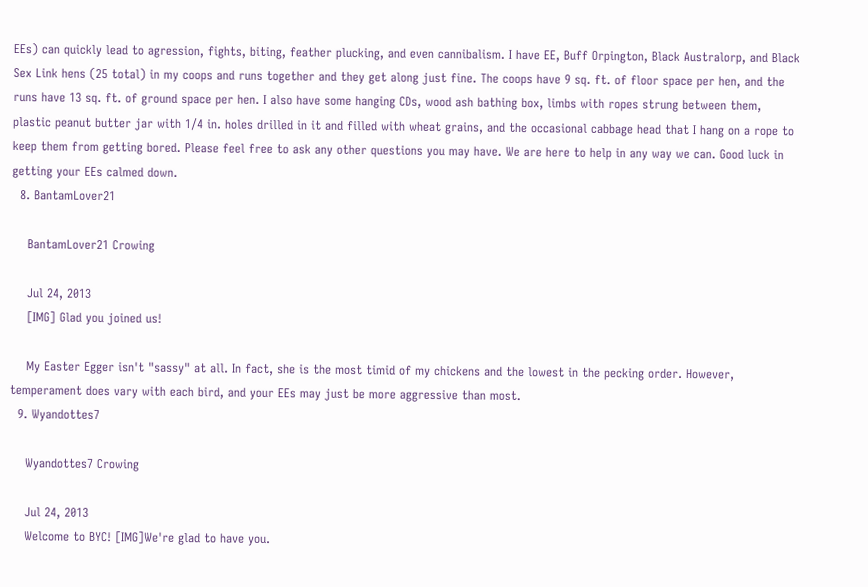EEs) can quickly lead to agression, fights, biting, feather plucking, and even cannibalism. I have EE, Buff Orpington, Black Australorp, and Black Sex Link hens (25 total) in my coops and runs together and they get along just fine. The coops have 9 sq. ft. of floor space per hen, and the runs have 13 sq. ft. of ground space per hen. I also have some hanging CDs, wood ash bathing box, limbs with ropes strung between them, plastic peanut butter jar with 1/4 in. holes drilled in it and filled with wheat grains, and the occasional cabbage head that I hang on a rope to keep them from getting bored. Please feel free to ask any other questions you may have. We are here to help in any way we can. Good luck in getting your EEs calmed down.
  8. BantamLover21

    BantamLover21 Crowing

    Jul 24, 2013
    [IMG] Glad you joined us!

    My Easter Egger isn't "sassy" at all. In fact, she is the most timid of my chickens and the lowest in the pecking order. However, temperament does vary with each bird, and your EEs may just be more aggressive than most.
  9. Wyandottes7

    Wyandottes7 Crowing

    Jul 24, 2013
    Welcome to BYC! [IMG]We're glad to have you.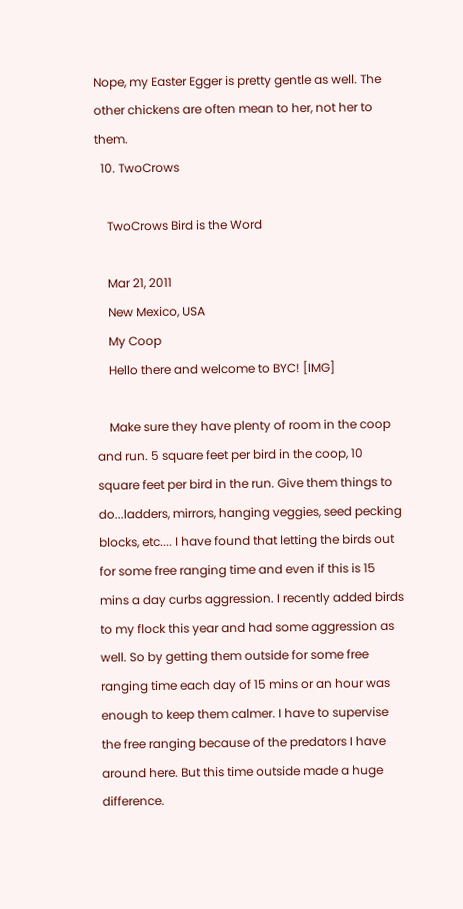Nope, my Easter Egger is pretty gentle as well. The other chickens are often mean to her, not her to them.
  10. TwoCrows

    TwoCrows Bird is the Word

    Mar 21, 2011
    New Mexico, USA
    My Coop
    Hello there and welcome to BYC! [IMG]

    Make sure they have plenty of room in the coop and run. 5 square feet per bird in the coop, 10 square feet per bird in the run. Give them things to do...ladders, mirrors, hanging veggies, seed pecking blocks, etc.... I have found that letting the birds out for some free ranging time and even if this is 15 mins a day curbs aggression. I recently added birds to my flock this year and had some aggression as well. So by getting them outside for some free ranging time each day of 15 mins or an hour was enough to keep them calmer. I have to supervise the free ranging because of the predators I have around here. But this time outside made a huge difference.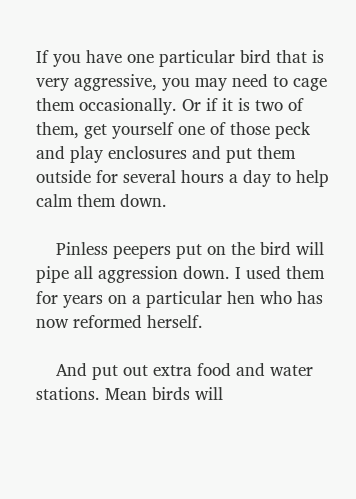If you have one particular bird that is very aggressive, you may need to cage them occasionally. Or if it is two of them, get yourself one of those peck and play enclosures and put them outside for several hours a day to help calm them down.

    Pinless peepers put on the bird will pipe all aggression down. I used them for years on a particular hen who has now reformed herself.

    And put out extra food and water stations. Mean birds will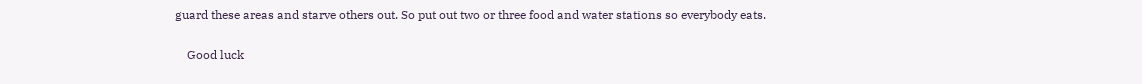guard these areas and starve others out. So put out two or three food and water stations so everybody eats.

    Good luck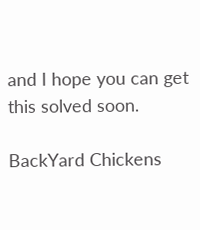and I hope you can get this solved soon.

BackYard Chickens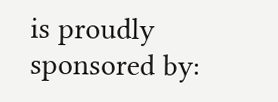is proudly sponsored by: